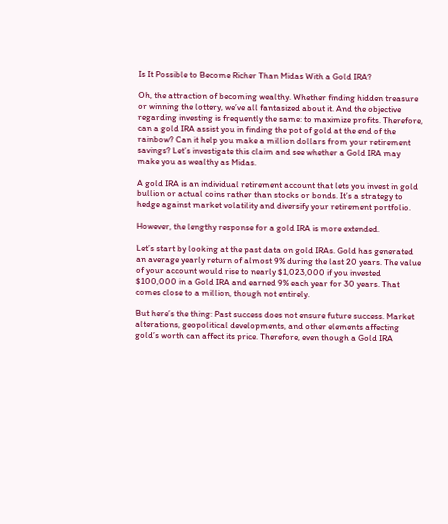Is It Possible to Become Richer Than Midas With a Gold IRA?

Oh, the attraction of becoming wealthy. Whether finding hidden treasure or winning the lottery, we’ve all fantasized about it. And the objective regarding investing is frequently the same: to maximize profits. Therefore, can a gold IRA assist you in finding the pot of gold at the end of the rainbow? Can it help you make a million dollars from your retirement savings? Let’s investigate this claim and see whether a Gold IRA may make you as wealthy as Midas.

A gold IRA is an individual retirement account that lets you invest in gold bullion or actual coins rather than stocks or bonds. It’s a strategy to hedge against market volatility and diversify your retirement portfolio.

However, the lengthy response for a gold IRA is more extended.

Let’s start by looking at the past data on gold IRAs. Gold has generated an average yearly return of almost 9% during the last 20 years. The value of your account would rise to nearly $1,023,000 if you invested $100,000 in a Gold IRA and earned 9% each year for 30 years. That comes close to a million, though not entirely.

But here’s the thing: Past success does not ensure future success. Market alterations, geopolitical developments, and other elements affecting gold’s worth can affect its price. Therefore, even though a Gold IRA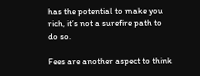has the potential to make you rich, it’s not a surefire path to do so.

Fees are another aspect to think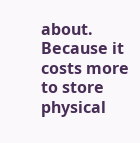about. Because it costs more to store physical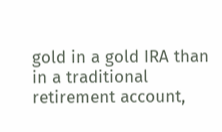gold in a gold IRA than in a traditional retirement account,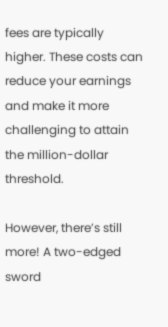fees are typically higher. These costs can reduce your earnings and make it more challenging to attain the million-dollar threshold.

However, there’s still more! A two-edged sword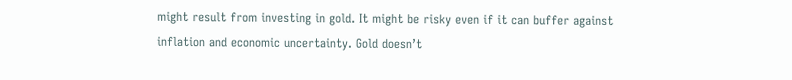might result from investing in gold. It might be risky even if it can buffer against inflation and economic uncertainty. Gold doesn’t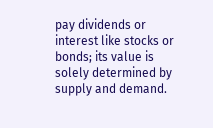pay dividends or interest like stocks or bonds; its value is solely determined by supply and demand.